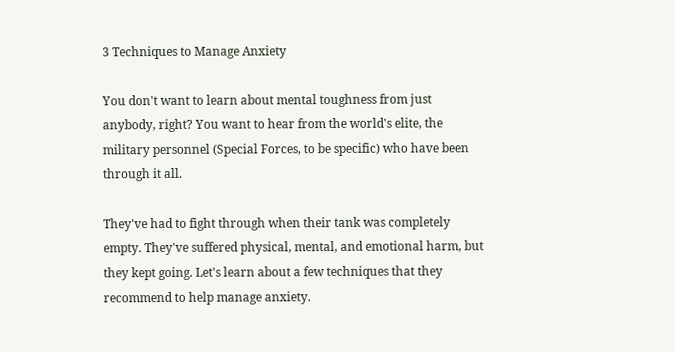3 Techniques to Manage Anxiety

You don't want to learn about mental toughness from just anybody, right? You want to hear from the world's elite, the military personnel (Special Forces, to be specific) who have been through it all.

They've had to fight through when their tank was completely empty. They've suffered physical, mental, and emotional harm, but they kept going. Let's learn about a few techniques that they recommend to help manage anxiety.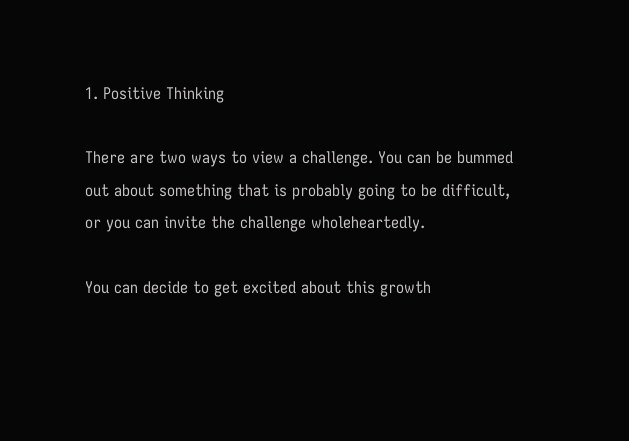1. Positive Thinking

There are two ways to view a challenge. You can be bummed out about something that is probably going to be difficult, or you can invite the challenge wholeheartedly.

You can decide to get excited about this growth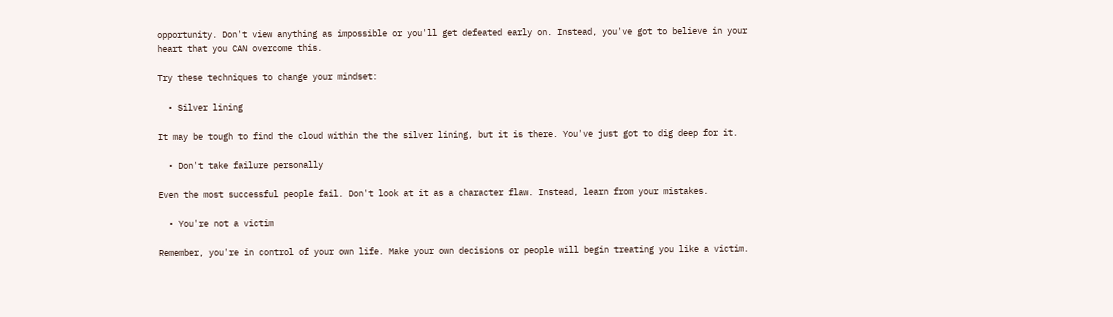opportunity. Don't view anything as impossible or you'll get defeated early on. Instead, you've got to believe in your heart that you CAN overcome this.

Try these techniques to change your mindset:

  • Silver lining

It may be tough to find the cloud within the the silver lining, but it is there. You've just got to dig deep for it.

  • Don't take failure personally

Even the most successful people fail. Don't look at it as a character flaw. Instead, learn from your mistakes.

  • You're not a victim

Remember, you're in control of your own life. Make your own decisions or people will begin treating you like a victim.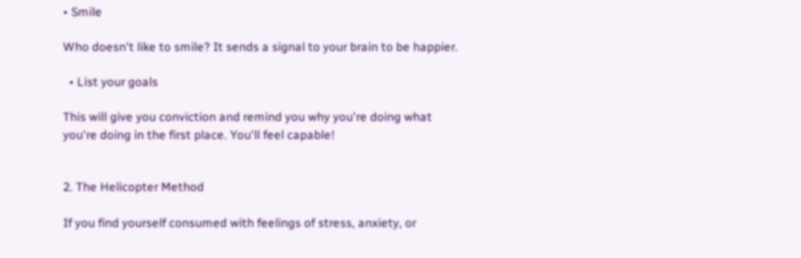• Smile

Who doesn't like to smile? It sends a signal to your brain to be happier.

  • List your goals

This will give you conviction and remind you why you're doing what you're doing in the first place. You'll feel capable!


2. The Helicopter Method

If you find yourself consumed with feelings of stress, anxiety, or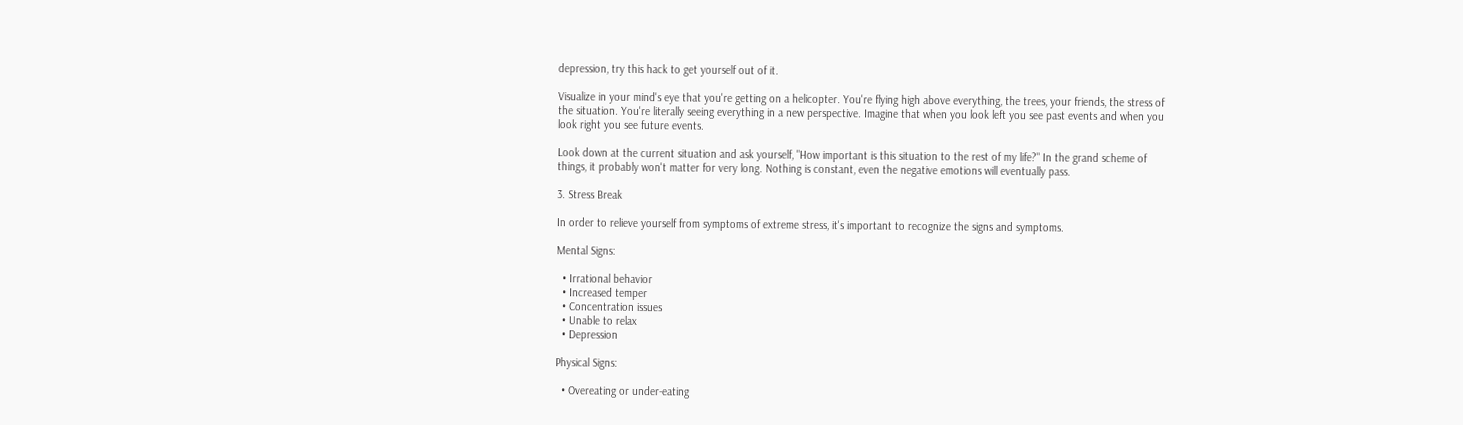depression, try this hack to get yourself out of it.

Visualize in your mind's eye that you're getting on a helicopter. You're flying high above everything, the trees, your friends, the stress of the situation. You're literally seeing everything in a new perspective. Imagine that when you look left you see past events and when you look right you see future events.

Look down at the current situation and ask yourself, "How important is this situation to the rest of my life?" In the grand scheme of things, it probably won't matter for very long. Nothing is constant, even the negative emotions will eventually pass.

3. Stress Break

In order to relieve yourself from symptoms of extreme stress, it's important to recognize the signs and symptoms.

Mental Signs:

  • Irrational behavior
  • Increased temper
  • Concentration issues
  • Unable to relax
  • Depression

Physical Signs:

  • Overeating or under-eating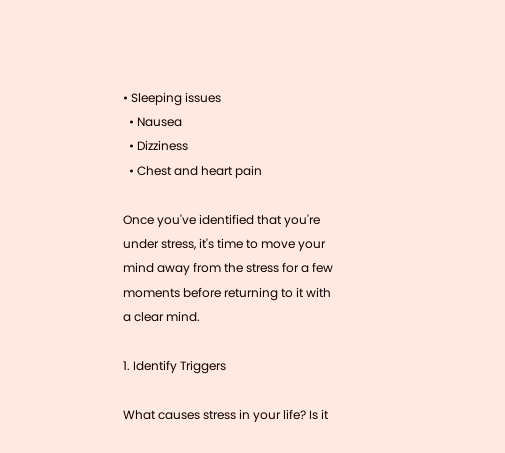• Sleeping issues
  • Nausea
  • Dizziness
  • Chest and heart pain

Once you've identified that you're under stress, it's time to move your mind away from the stress for a few moments before returning to it with a clear mind.

1. Identify Triggers

What causes stress in your life? Is it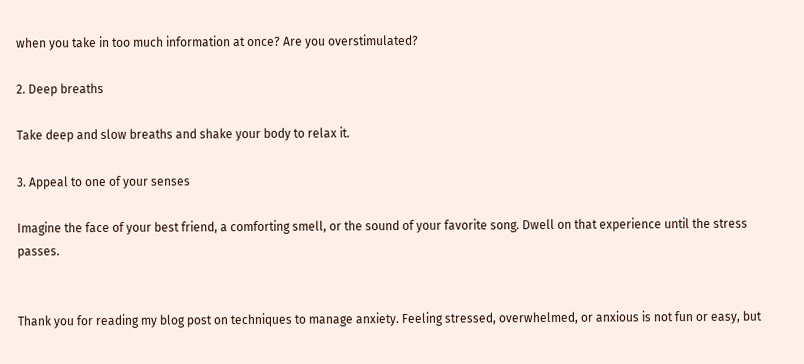when you take in too much information at once? Are you overstimulated?

2. Deep breaths

Take deep and slow breaths and shake your body to relax it.

3. Appeal to one of your senses

Imagine the face of your best friend, a comforting smell, or the sound of your favorite song. Dwell on that experience until the stress passes.


Thank you for reading my blog post on techniques to manage anxiety. Feeling stressed, overwhelmed, or anxious is not fun or easy, but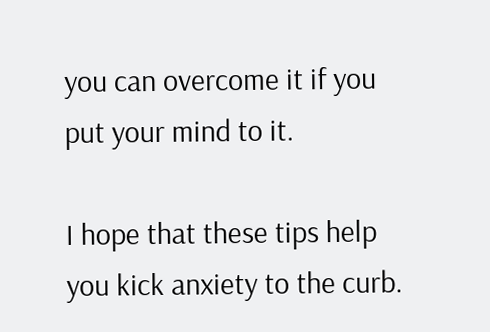you can overcome it if you put your mind to it.

I hope that these tips help you kick anxiety to the curb.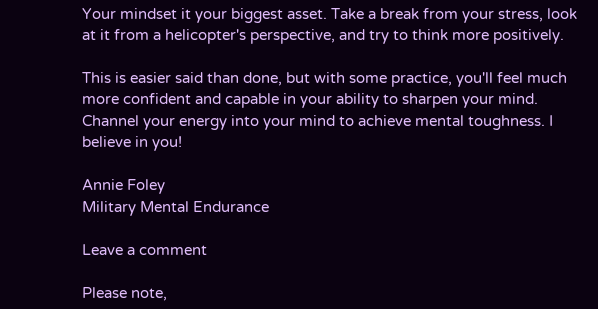Your mindset it your biggest asset. Take a break from your stress, look at it from a helicopter's perspective, and try to think more positively.

This is easier said than done, but with some practice, you'll feel much more confident and capable in your ability to sharpen your mind. Channel your energy into your mind to achieve mental toughness. I believe in you!

Annie Foley
Military Mental Endurance

Leave a comment

Please note,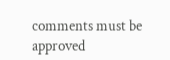comments must be approved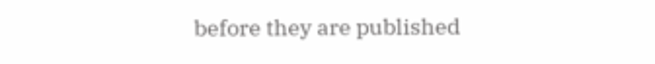before they are published